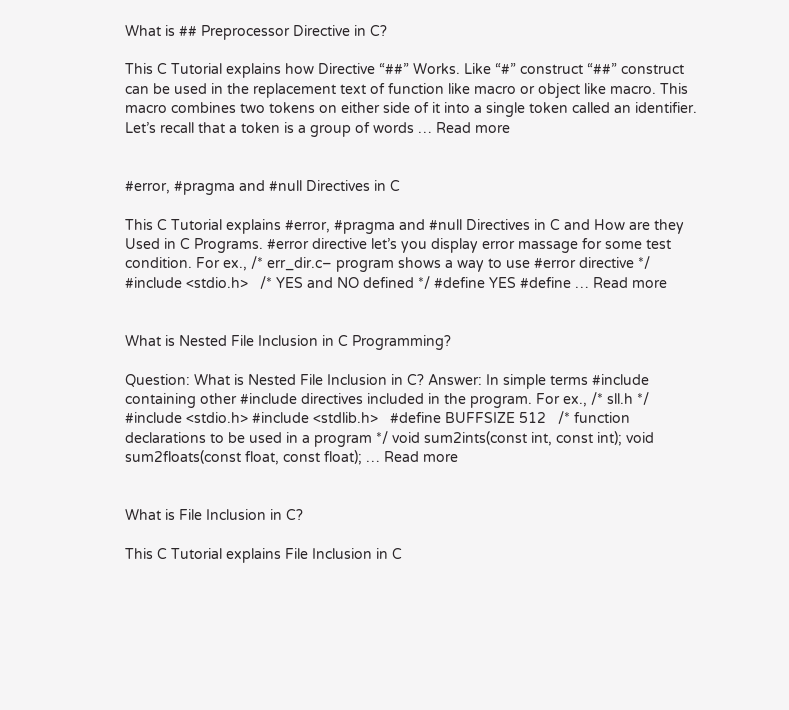What is ## Preprocessor Directive in C?

This C Tutorial explains how Directive “##” Works. Like “#” construct “##” construct can be used in the replacement text of function like macro or object like macro. This macro combines two tokens on either side of it into a single token called an identifier. Let’s recall that a token is a group of words … Read more


#error, #pragma and #null Directives in C

This C Tutorial explains #error, #pragma and #null Directives in C and How are they Used in C Programs. #error directive let’s you display error massage for some test condition. For ex., /* err_dir.c– program shows a way to use #error directive */ #include <stdio.h>   /* YES and NO defined */ #define YES #define … Read more


What is Nested File Inclusion in C Programming?

Question: What is Nested File Inclusion in C? Answer: In simple terms #include containing other #include directives included in the program. For ex., /* sll.h */ #include <stdio.h> #include <stdlib.h>   #define BUFFSIZE 512   /* function declarations to be used in a program */ void sum2ints(const int, const int); void sum2floats(const float, const float); … Read more


What is File Inclusion in C?

This C Tutorial explains File Inclusion in C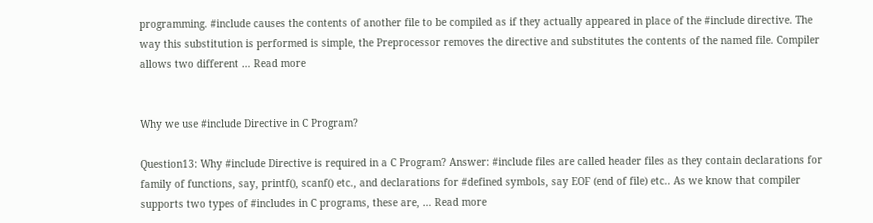programming. #include causes the contents of another file to be compiled as if they actually appeared in place of the #include directive. The way this substitution is performed is simple, the Preprocessor removes the directive and substitutes the contents of the named file. Compiler allows two different … Read more


Why we use #include Directive in C Program?

Question13: Why #include Directive is required in a C Program? Answer: #include files are called header files as they contain declarations for family of functions, say, printf(), scanf() etc., and declarations for #defined symbols, say EOF (end of file) etc.. As we know that compiler supports two types of #includes in C programs, these are, … Read more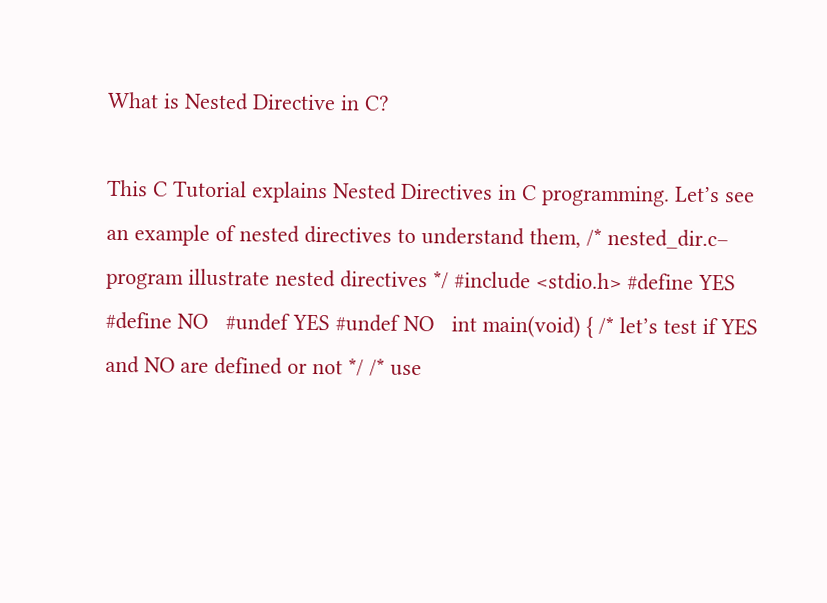What is Nested Directive in C?

This C Tutorial explains Nested Directives in C programming. Let’s see an example of nested directives to understand them, /* nested_dir.c– program illustrate nested directives */ #include <stdio.h> #define YES #define NO   #undef YES #undef NO   int main(void) { /* let’s test if YES and NO are defined or not */ /* use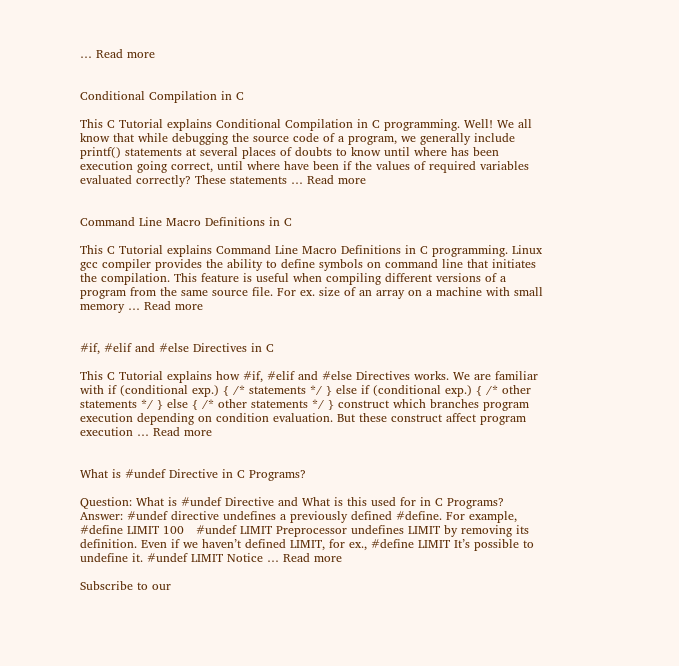… Read more


Conditional Compilation in C

This C Tutorial explains Conditional Compilation in C programming. Well! We all know that while debugging the source code of a program, we generally include printf() statements at several places of doubts to know until where has been execution going correct, until where have been if the values of required variables evaluated correctly? These statements … Read more


Command Line Macro Definitions in C

This C Tutorial explains Command Line Macro Definitions in C programming. Linux gcc compiler provides the ability to define symbols on command line that initiates the compilation. This feature is useful when compiling different versions of a program from the same source file. For ex. size of an array on a machine with small memory … Read more


#if, #elif and #else Directives in C

This C Tutorial explains how #if, #elif and #else Directives works. We are familiar with if (conditional exp.) { /* statements */ } else if (conditional exp.) { /* other statements */ } else { /* other statements */ } construct which branches program execution depending on condition evaluation. But these construct affect program execution … Read more


What is #undef Directive in C Programs?

Question: What is #undef Directive and What is this used for in C Programs? Answer: #undef directive undefines a previously defined #define. For example, #define LIMIT 100   #undef LIMIT Preprocessor undefines LIMIT by removing its definition. Even if we haven’t defined LIMIT, for ex., #define LIMIT It’s possible to undefine it. #undef LIMIT Notice … Read more

Subscribe to our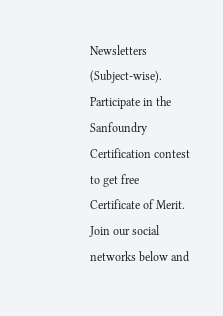Newsletters (Subject-wise). Participate in the Sanfoundry Certification contest to get free Certificate of Merit. Join our social networks below and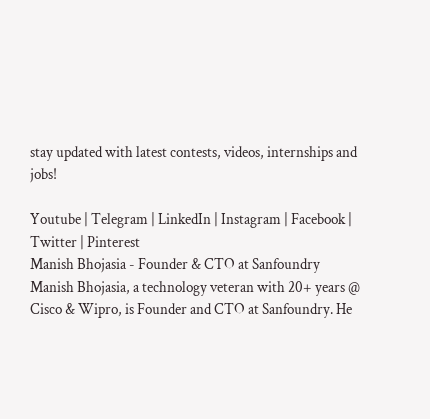stay updated with latest contests, videos, internships and jobs!

Youtube | Telegram | LinkedIn | Instagram | Facebook | Twitter | Pinterest
Manish Bhojasia - Founder & CTO at Sanfoundry
Manish Bhojasia, a technology veteran with 20+ years @ Cisco & Wipro, is Founder and CTO at Sanfoundry. He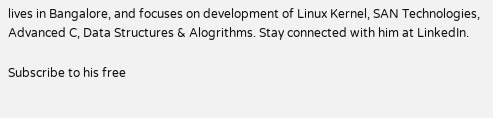lives in Bangalore, and focuses on development of Linux Kernel, SAN Technologies, Advanced C, Data Structures & Alogrithms. Stay connected with him at LinkedIn.

Subscribe to his free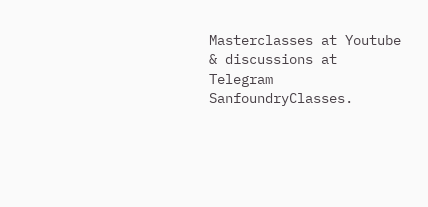Masterclasses at Youtube & discussions at Telegram SanfoundryClasses.